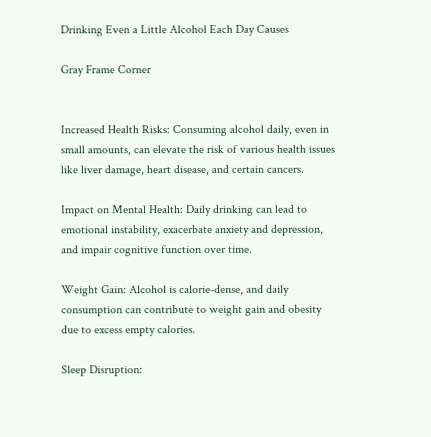Drinking Even a Little Alcohol Each Day Causes

Gray Frame Corner


Increased Health Risks: Consuming alcohol daily, even in small amounts, can elevate the risk of various health issues like liver damage, heart disease, and certain cancers.

Impact on Mental Health: Daily drinking can lead to emotional instability, exacerbate anxiety and depression, and impair cognitive function over time.

Weight Gain: Alcohol is calorie-dense, and daily consumption can contribute to weight gain and obesity due to excess empty calories.

Sleep Disruption: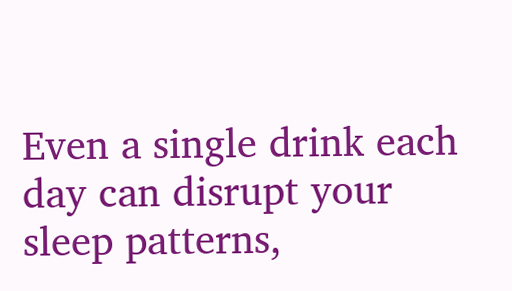Even a single drink each day can disrupt your sleep patterns,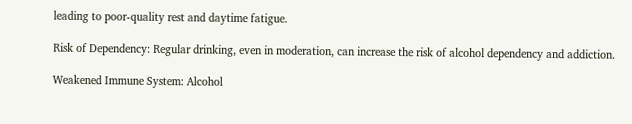leading to poor-quality rest and daytime fatigue.

Risk of Dependency: Regular drinking, even in moderation, can increase the risk of alcohol dependency and addiction.

Weakened Immune System: Alcohol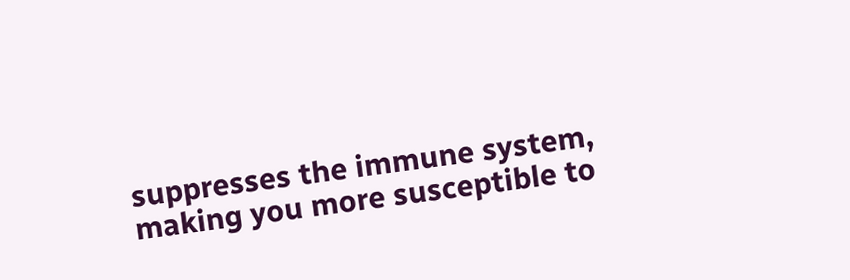suppresses the immune system, making you more susceptible to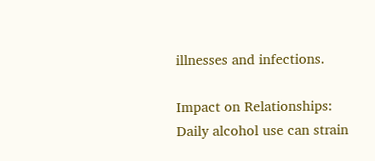illnesses and infections.

Impact on Relationships: Daily alcohol use can strain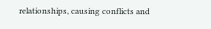relationships, causing conflicts and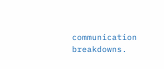communication breakdowns.